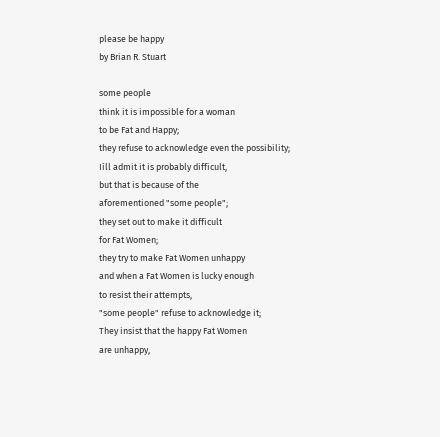please be happy
by Brian R. Stuart

some people
think it is impossible for a woman
to be Fat and Happy;
they refuse to acknowledge even the possibility;
Iíll admit it is probably difficult,
but that is because of the
aforementioned "some people";
they set out to make it difficult
for Fat Women;
they try to make Fat Women unhappy
and when a Fat Women is lucky enough
to resist their attempts,
"some people" refuse to acknowledge it;
They insist that the happy Fat Women
are unhappy,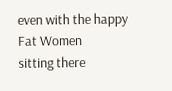even with the happy Fat Women
sitting there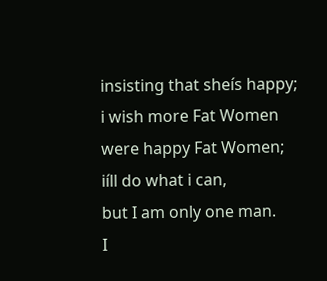insisting that sheís happy;
i wish more Fat Women
were happy Fat Women;
iíll do what i can,
but I am only one man.
I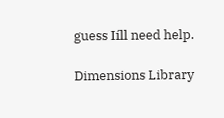guess Iíll need help.

Dimensions Library